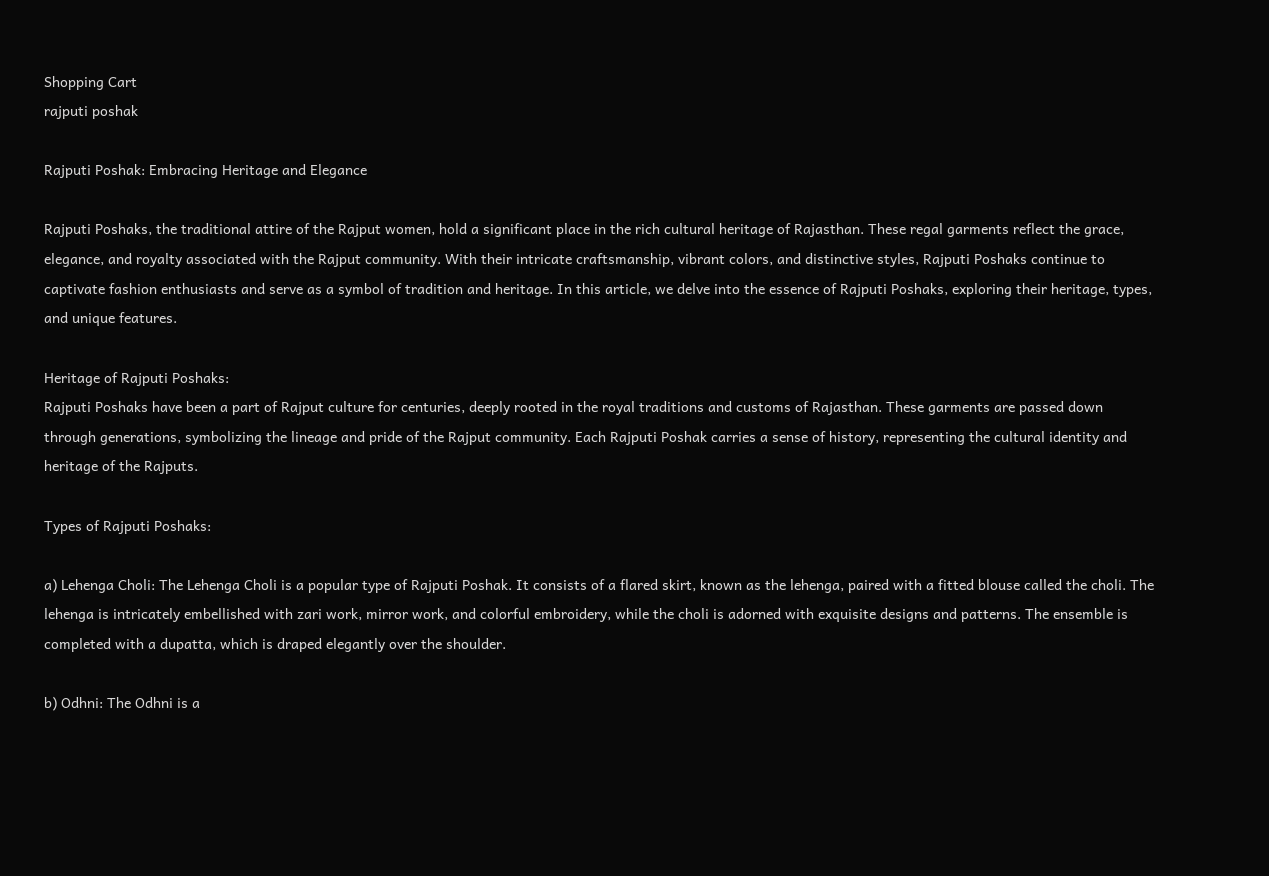Shopping Cart
rajputi poshak

Rajputi Poshak: Embracing Heritage and Elegance

Rajputi Poshaks, the traditional attire of the Rajput women, hold a significant place in the rich cultural heritage of Rajasthan. These regal garments reflect the grace, elegance, and royalty associated with the Rajput community. With their intricate craftsmanship, vibrant colors, and distinctive styles, Rajputi Poshaks continue to captivate fashion enthusiasts and serve as a symbol of tradition and heritage. In this article, we delve into the essence of Rajputi Poshaks, exploring their heritage, types, and unique features.

Heritage of Rajputi Poshaks:
Rajputi Poshaks have been a part of Rajput culture for centuries, deeply rooted in the royal traditions and customs of Rajasthan. These garments are passed down through generations, symbolizing the lineage and pride of the Rajput community. Each Rajputi Poshak carries a sense of history, representing the cultural identity and heritage of the Rajputs.

Types of Rajputi Poshaks:

a) Lehenga Choli: The Lehenga Choli is a popular type of Rajputi Poshak. It consists of a flared skirt, known as the lehenga, paired with a fitted blouse called the choli. The lehenga is intricately embellished with zari work, mirror work, and colorful embroidery, while the choli is adorned with exquisite designs and patterns. The ensemble is completed with a dupatta, which is draped elegantly over the shoulder.

b) Odhni: The Odhni is a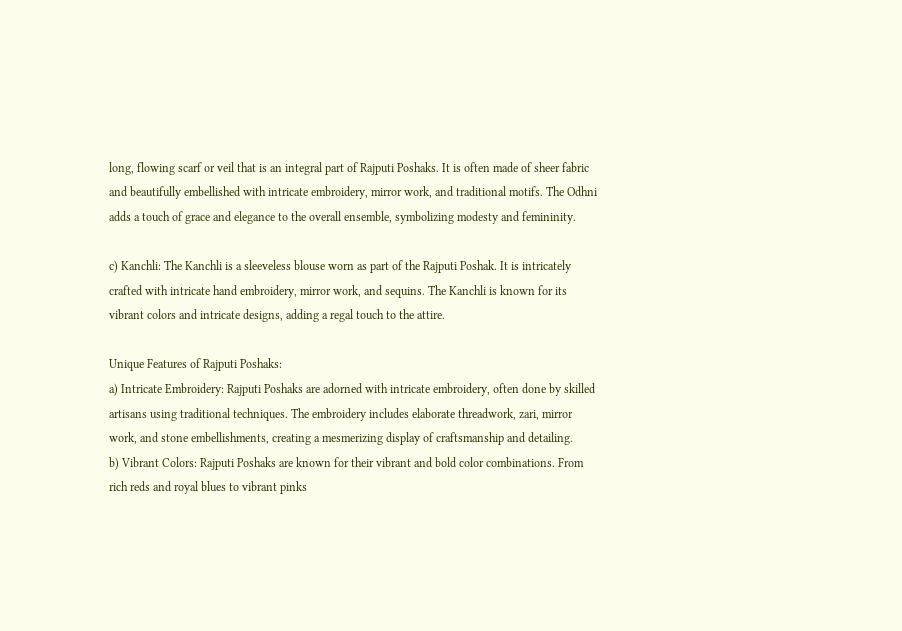long, flowing scarf or veil that is an integral part of Rajputi Poshaks. It is often made of sheer fabric and beautifully embellished with intricate embroidery, mirror work, and traditional motifs. The Odhni adds a touch of grace and elegance to the overall ensemble, symbolizing modesty and femininity.

c) Kanchli: The Kanchli is a sleeveless blouse worn as part of the Rajputi Poshak. It is intricately crafted with intricate hand embroidery, mirror work, and sequins. The Kanchli is known for its vibrant colors and intricate designs, adding a regal touch to the attire.

Unique Features of Rajputi Poshaks:
a) Intricate Embroidery: Rajputi Poshaks are adorned with intricate embroidery, often done by skilled artisans using traditional techniques. The embroidery includes elaborate threadwork, zari, mirror work, and stone embellishments, creating a mesmerizing display of craftsmanship and detailing.
b) Vibrant Colors: Rajputi Poshaks are known for their vibrant and bold color combinations. From rich reds and royal blues to vibrant pinks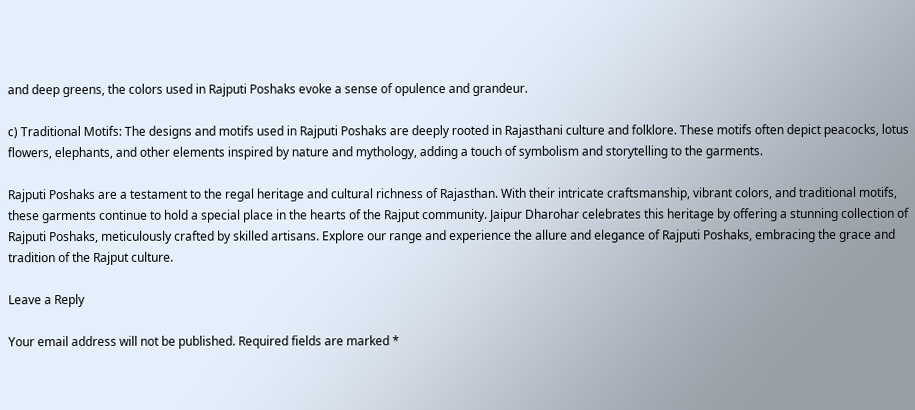and deep greens, the colors used in Rajputi Poshaks evoke a sense of opulence and grandeur.

c) Traditional Motifs: The designs and motifs used in Rajputi Poshaks are deeply rooted in Rajasthani culture and folklore. These motifs often depict peacocks, lotus flowers, elephants, and other elements inspired by nature and mythology, adding a touch of symbolism and storytelling to the garments.

Rajputi Poshaks are a testament to the regal heritage and cultural richness of Rajasthan. With their intricate craftsmanship, vibrant colors, and traditional motifs, these garments continue to hold a special place in the hearts of the Rajput community. Jaipur Dharohar celebrates this heritage by offering a stunning collection of Rajputi Poshaks, meticulously crafted by skilled artisans. Explore our range and experience the allure and elegance of Rajputi Poshaks, embracing the grace and tradition of the Rajput culture.

Leave a Reply

Your email address will not be published. Required fields are marked *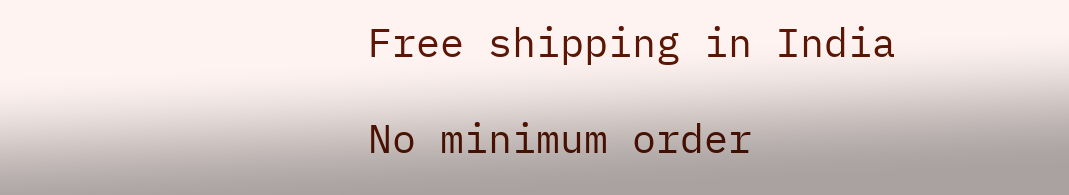Free shipping in India

No minimum order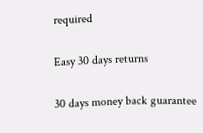required

Easy 30 days returns

30 days money back guarantee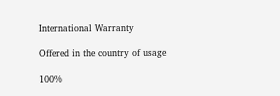International Warranty

Offered in the country of usage

100%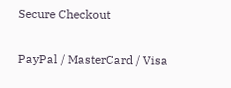Secure Checkout

PayPal / MasterCard / Visa